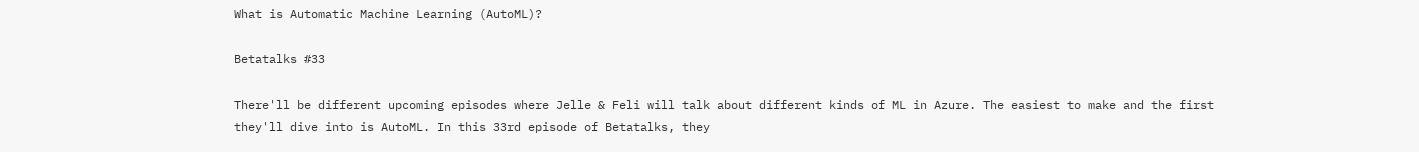What is Automatic Machine Learning (AutoML)?

Betatalks #33

There'll be different upcoming episodes where Jelle & Feli will talk about different kinds of ML in Azure. The easiest to make and the first they'll dive into is AutoML. In this 33rd episode of Betatalks, they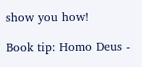show you how!

Book tip: Homo Deus -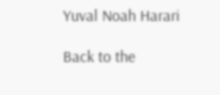Yuval Noah Harari

Back to the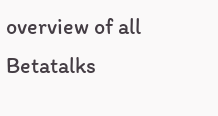overview of all Betatalks